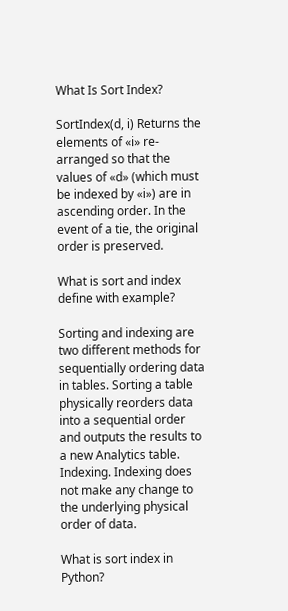What Is Sort Index?

SortIndex(d, i) Returns the elements of «i» re-arranged so that the values of «d» (which must be indexed by «i») are in ascending order. In the event of a tie, the original order is preserved.

What is sort and index define with example?

Sorting and indexing are two different methods for sequentially ordering data in tables. Sorting a table physically reorders data into a sequential order and outputs the results to a new Analytics table. Indexing. Indexing does not make any change to the underlying physical order of data.

What is sort index in Python?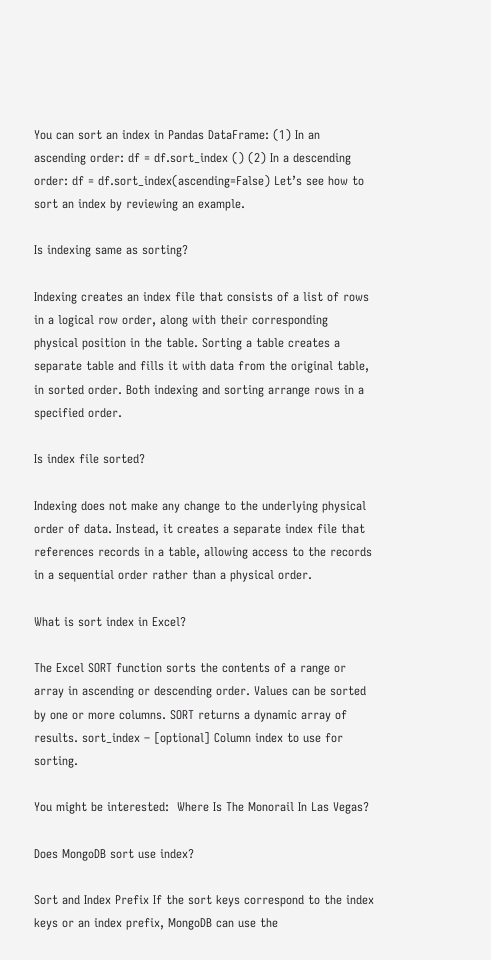You can sort an index in Pandas DataFrame: (1) In an ascending order: df = df.sort_index () (2) In a descending order: df = df.sort_index(ascending=False) Let’s see how to sort an index by reviewing an example.

Is indexing same as sorting?

Indexing creates an index file that consists of a list of rows in a logical row order, along with their corresponding physical position in the table. Sorting a table creates a separate table and fills it with data from the original table, in sorted order. Both indexing and sorting arrange rows in a specified order.

Is index file sorted?

Indexing does not make any change to the underlying physical order of data. Instead, it creates a separate index file that references records in a table, allowing access to the records in a sequential order rather than a physical order.

What is sort index in Excel?

The Excel SORT function sorts the contents of a range or array in ascending or descending order. Values can be sorted by one or more columns. SORT returns a dynamic array of results. sort_index – [optional] Column index to use for sorting.

You might be interested:  Where Is The Monorail In Las Vegas?

Does MongoDB sort use index?

Sort and Index Prefix If the sort keys correspond to the index keys or an index prefix, MongoDB can use the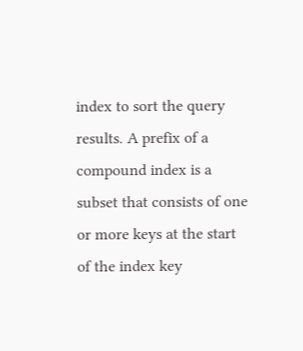index to sort the query results. A prefix of a compound index is a subset that consists of one or more keys at the start of the index key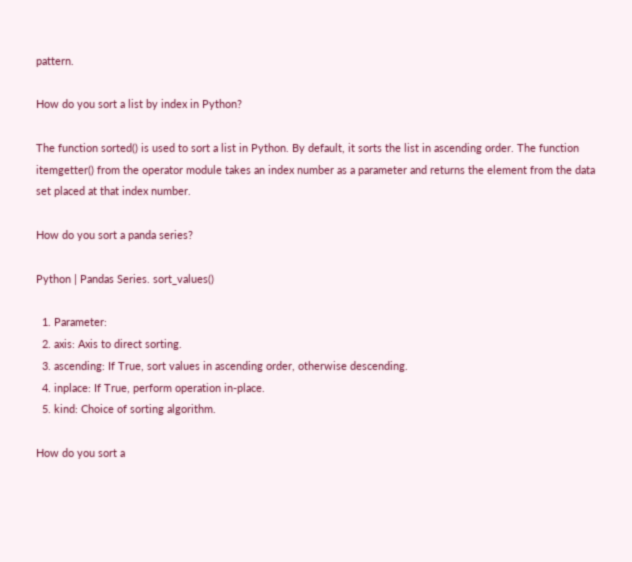pattern.

How do you sort a list by index in Python?

The function sorted() is used to sort a list in Python. By default, it sorts the list in ascending order. The function itemgetter() from the operator module takes an index number as a parameter and returns the element from the data set placed at that index number.

How do you sort a panda series?

Python | Pandas Series. sort_values()

  1. Parameter:
  2. axis: Axis to direct sorting.
  3. ascending: If True, sort values in ascending order, otherwise descending.
  4. inplace: If True, perform operation in-place.
  5. kind: Choice of sorting algorithm.

How do you sort a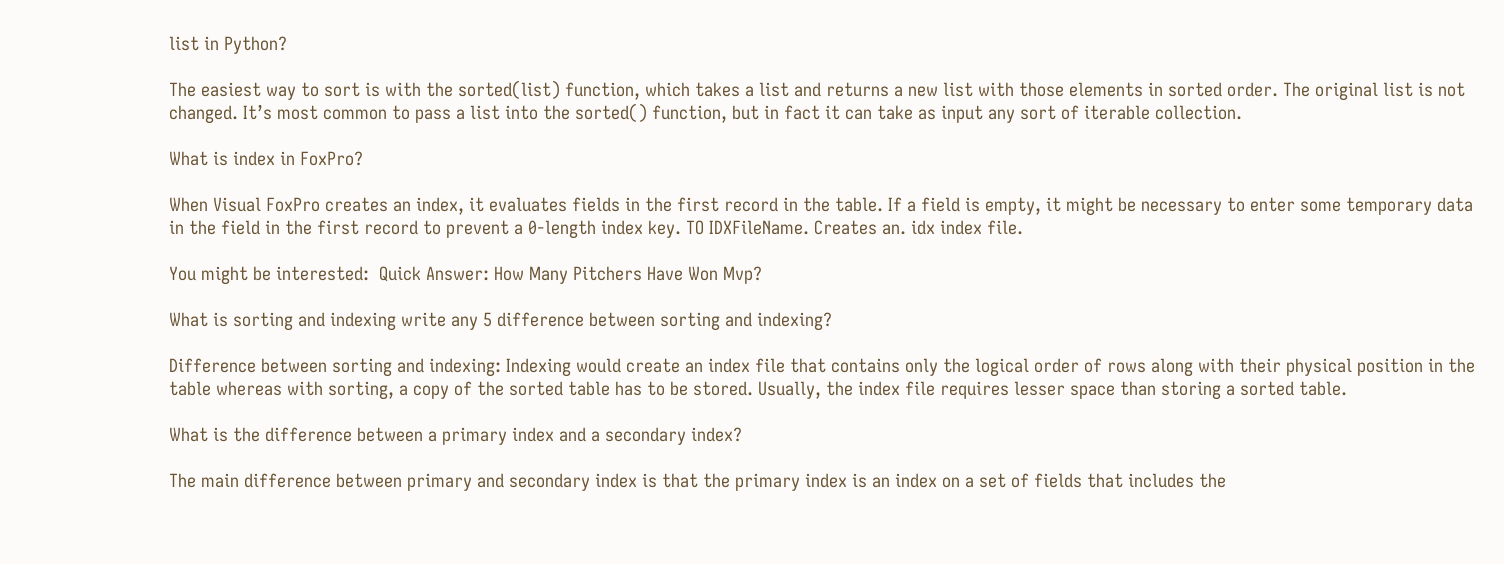list in Python?

The easiest way to sort is with the sorted(list) function, which takes a list and returns a new list with those elements in sorted order. The original list is not changed. It’s most common to pass a list into the sorted() function, but in fact it can take as input any sort of iterable collection.

What is index in FoxPro?

When Visual FoxPro creates an index, it evaluates fields in the first record in the table. If a field is empty, it might be necessary to enter some temporary data in the field in the first record to prevent a 0-length index key. TO IDXFileName. Creates an. idx index file.

You might be interested:  Quick Answer: How Many Pitchers Have Won Mvp?

What is sorting and indexing write any 5 difference between sorting and indexing?

Difference between sorting and indexing: Indexing would create an index file that contains only the logical order of rows along with their physical position in the table whereas with sorting, a copy of the sorted table has to be stored. Usually, the index file requires lesser space than storing a sorted table.

What is the difference between a primary index and a secondary index?

The main difference between primary and secondary index is that the primary index is an index on a set of fields that includes the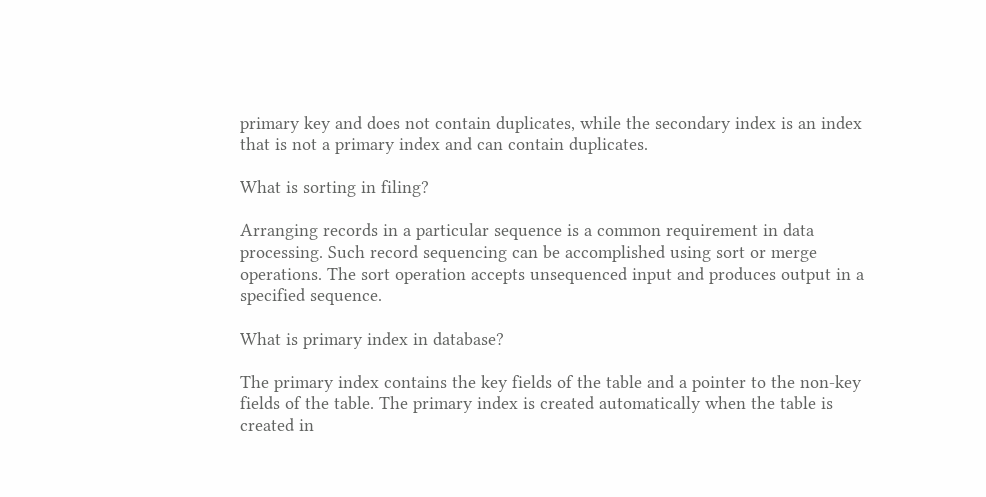primary key and does not contain duplicates, while the secondary index is an index that is not a primary index and can contain duplicates.

What is sorting in filing?

Arranging records in a particular sequence is a common requirement in data processing. Such record sequencing can be accomplished using sort or merge operations. The sort operation accepts unsequenced input and produces output in a specified sequence.

What is primary index in database?

The primary index contains the key fields of the table and a pointer to the non-key fields of the table. The primary index is created automatically when the table is created in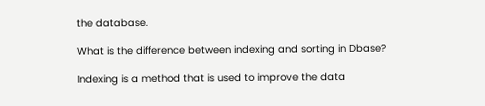the database.

What is the difference between indexing and sorting in Dbase?

Indexing is a method that is used to improve the data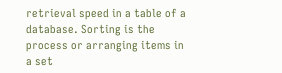retrieval speed in a table of a database. Sorting is the process or arranging items in a set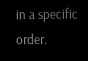in a specific order.